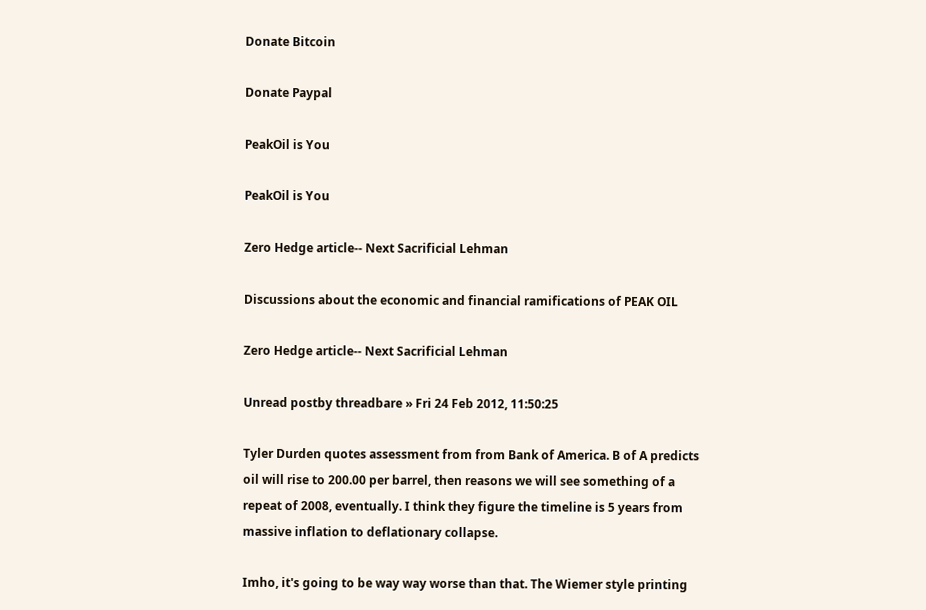Donate Bitcoin

Donate Paypal

PeakOil is You

PeakOil is You

Zero Hedge article-- Next Sacrificial Lehman

Discussions about the economic and financial ramifications of PEAK OIL

Zero Hedge article-- Next Sacrificial Lehman

Unread postby threadbare » Fri 24 Feb 2012, 11:50:25

Tyler Durden quotes assessment from from Bank of America. B of A predicts oil will rise to 200.00 per barrel, then reasons we will see something of a repeat of 2008, eventually. I think they figure the timeline is 5 years from massive inflation to deflationary collapse.

Imho, it's going to be way way worse than that. The Wiemer style printing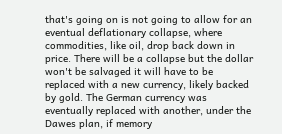that's going on is not going to allow for an eventual deflationary collapse, where commodities, like oil, drop back down in price. There will be a collapse but the dollar won't be salvaged it will have to be replaced with a new currency, likely backed by gold. The German currency was eventually replaced with another, under the Dawes plan, if memory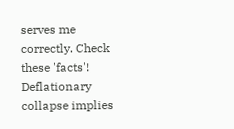serves me correctly. Check these 'facts'! Deflationary collapse implies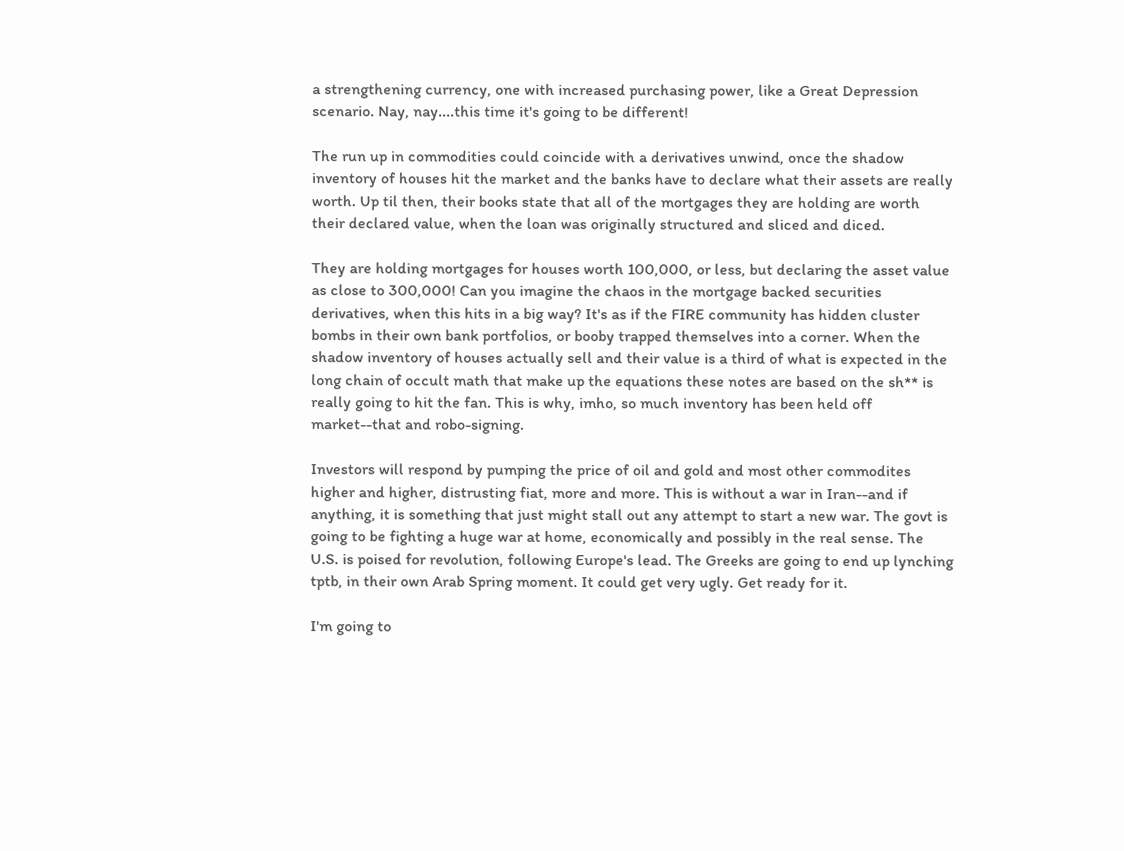a strengthening currency, one with increased purchasing power, like a Great Depression scenario. Nay, nay....this time it's going to be different!

The run up in commodities could coincide with a derivatives unwind, once the shadow inventory of houses hit the market and the banks have to declare what their assets are really worth. Up til then, their books state that all of the mortgages they are holding are worth their declared value, when the loan was originally structured and sliced and diced.

They are holding mortgages for houses worth 100,000, or less, but declaring the asset value as close to 300,000! Can you imagine the chaos in the mortgage backed securities derivatives, when this hits in a big way? It's as if the FIRE community has hidden cluster bombs in their own bank portfolios, or booby trapped themselves into a corner. When the shadow inventory of houses actually sell and their value is a third of what is expected in the long chain of occult math that make up the equations these notes are based on the sh** is really going to hit the fan. This is why, imho, so much inventory has been held off market--that and robo-signing.

Investors will respond by pumping the price of oil and gold and most other commodites higher and higher, distrusting fiat, more and more. This is without a war in Iran--and if anything, it is something that just might stall out any attempt to start a new war. The govt is going to be fighting a huge war at home, economically and possibly in the real sense. The U.S. is poised for revolution, following Europe's lead. The Greeks are going to end up lynching tptb, in their own Arab Spring moment. It could get very ugly. Get ready for it.

I'm going to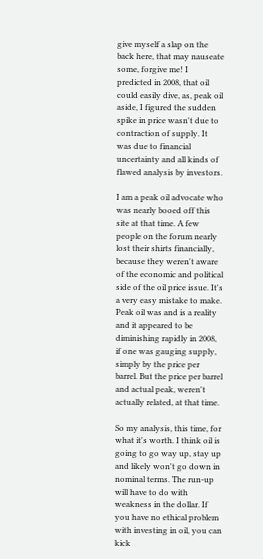give myself a slap on the back here, that may nauseate some, forgive me! I predicted in 2008, that oil could easily dive, as, peak oil aside, I figured the sudden spike in price wasn't due to contraction of supply. It was due to financial uncertainty and all kinds of flawed analysis by investors.

I am a peak oil advocate who was nearly booed off this site at that time. A few people on the forum nearly lost their shirts financially, because they weren't aware of the economic and political side of the oil price issue. It's a very easy mistake to make. Peak oil was and is a reality and it appeared to be diminishing rapidly in 2008, if one was gauging supply, simply by the price per barrel. But the price per barrel and actual peak, weren't actually related, at that time.

So my analysis, this time, for what it's worth. I think oil is going to go way up, stay up and likely won't go down in nominal terms. The run-up will have to do with weakness in the dollar. If you have no ethical problem with investing in oil, you can kick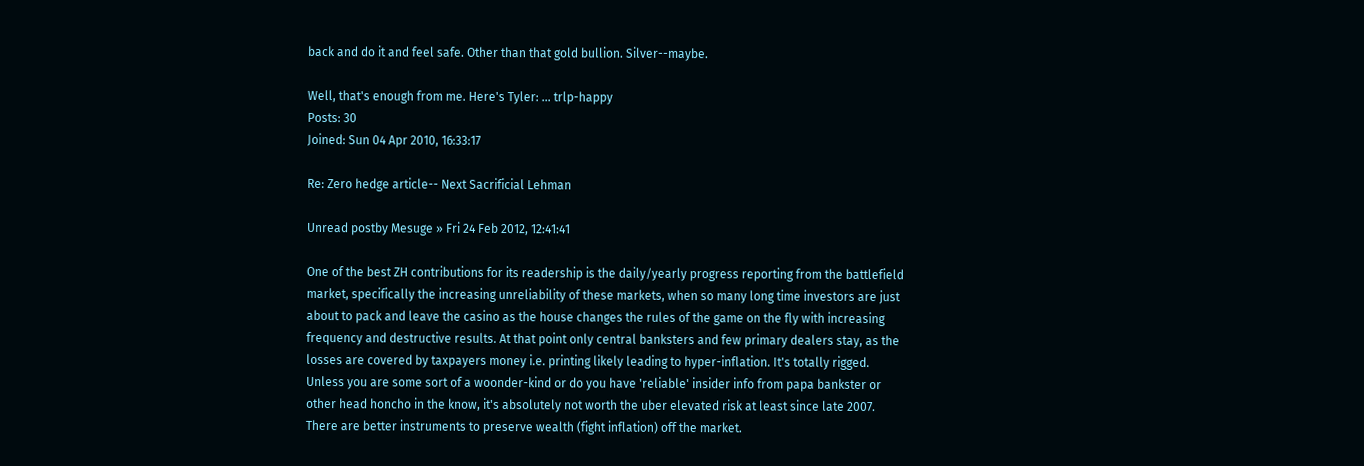back and do it and feel safe. Other than that gold bullion. Silver--maybe.

Well, that's enough from me. Here's Tyler: ... trlp-happy
Posts: 30
Joined: Sun 04 Apr 2010, 16:33:17

Re: Zero hedge article-- Next Sacrificial Lehman

Unread postby Mesuge » Fri 24 Feb 2012, 12:41:41

One of the best ZH contributions for its readership is the daily/yearly progress reporting from the battlefield market, specifically the increasing unreliability of these markets, when so many long time investors are just about to pack and leave the casino as the house changes the rules of the game on the fly with increasing frequency and destructive results. At that point only central banksters and few primary dealers stay, as the losses are covered by taxpayers money i.e. printing likely leading to hyper-inflation. It's totally rigged. Unless you are some sort of a woonder-kind or do you have 'reliable' insider info from papa bankster or other head honcho in the know, it's absolutely not worth the uber elevated risk at least since late 2007. There are better instruments to preserve wealth (fight inflation) off the market.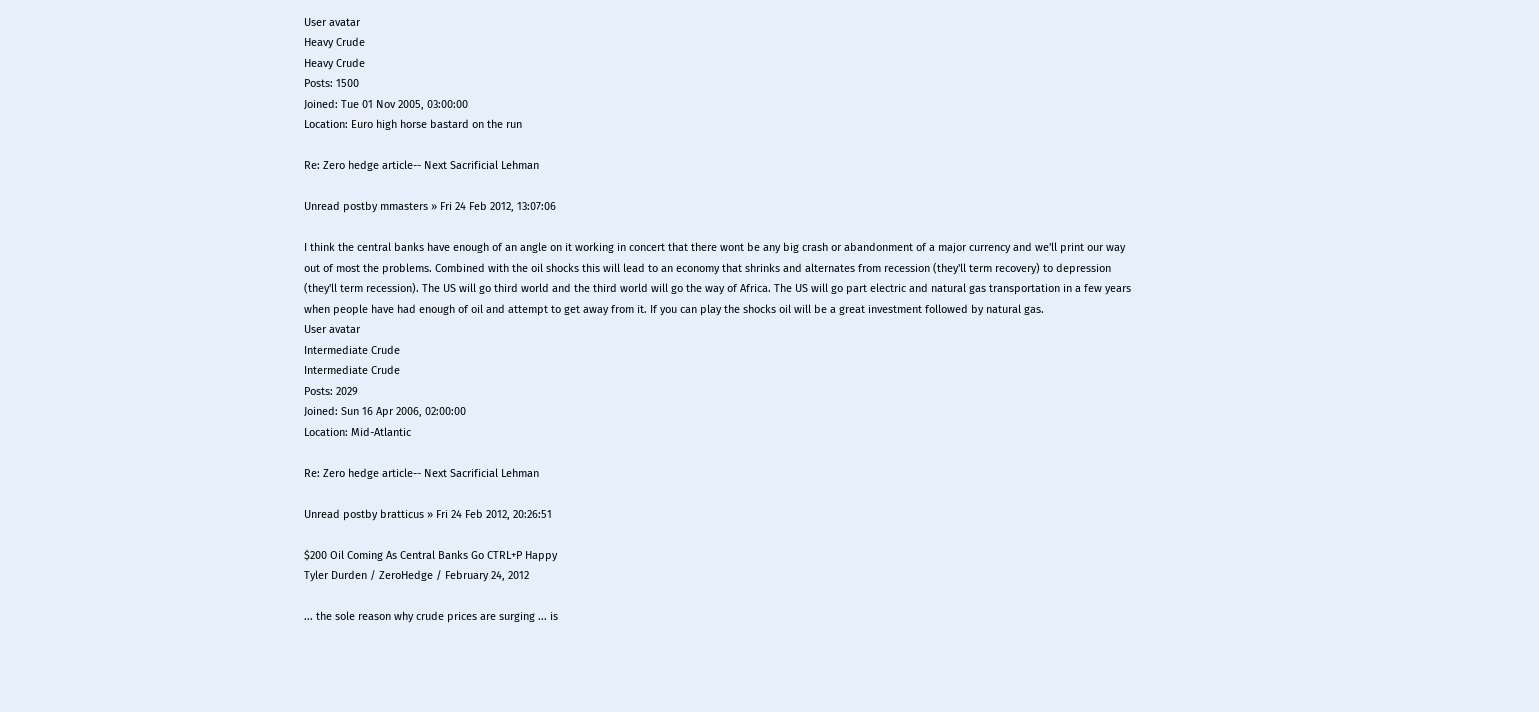User avatar
Heavy Crude
Heavy Crude
Posts: 1500
Joined: Tue 01 Nov 2005, 03:00:00
Location: Euro high horse bastard on the run

Re: Zero hedge article-- Next Sacrificial Lehman

Unread postby mmasters » Fri 24 Feb 2012, 13:07:06

I think the central banks have enough of an angle on it working in concert that there wont be any big crash or abandonment of a major currency and we'll print our way out of most the problems. Combined with the oil shocks this will lead to an economy that shrinks and alternates from recession (they'll term recovery) to depression (they'll term recession). The US will go third world and the third world will go the way of Africa. The US will go part electric and natural gas transportation in a few years when people have had enough of oil and attempt to get away from it. If you can play the shocks oil will be a great investment followed by natural gas.
User avatar
Intermediate Crude
Intermediate Crude
Posts: 2029
Joined: Sun 16 Apr 2006, 02:00:00
Location: Mid-Atlantic

Re: Zero hedge article-- Next Sacrificial Lehman

Unread postby bratticus » Fri 24 Feb 2012, 20:26:51

$200 Oil Coming As Central Banks Go CTRL+P Happy
Tyler Durden / ZeroHedge / February 24, 2012

... the sole reason why crude prices are surging ... is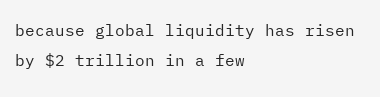because global liquidity has risen by $2 trillion in a few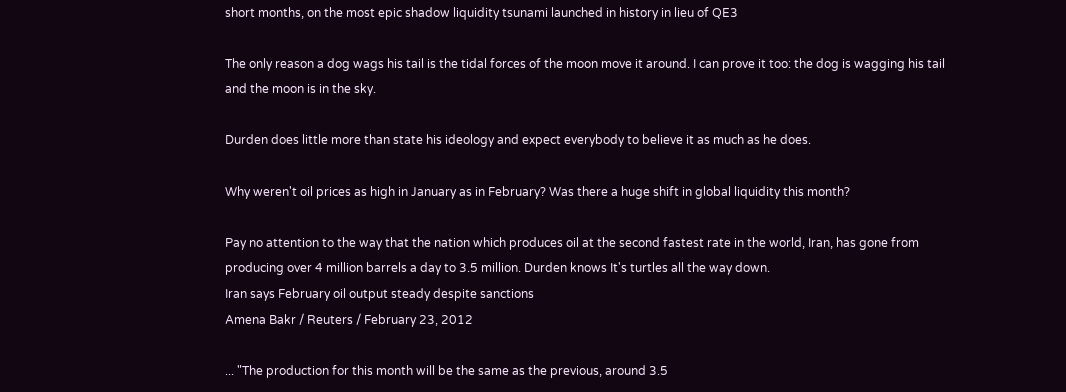short months, on the most epic shadow liquidity tsunami launched in history in lieu of QE3

The only reason a dog wags his tail is the tidal forces of the moon move it around. I can prove it too: the dog is wagging his tail and the moon is in the sky.

Durden does little more than state his ideology and expect everybody to believe it as much as he does.

Why weren't oil prices as high in January as in February? Was there a huge shift in global liquidity this month?

Pay no attention to the way that the nation which produces oil at the second fastest rate in the world, Iran, has gone from producing over 4 million barrels a day to 3.5 million. Durden knows It's turtles all the way down.
Iran says February oil output steady despite sanctions
Amena Bakr / Reuters / February 23, 2012

... "The production for this month will be the same as the previous, around 3.5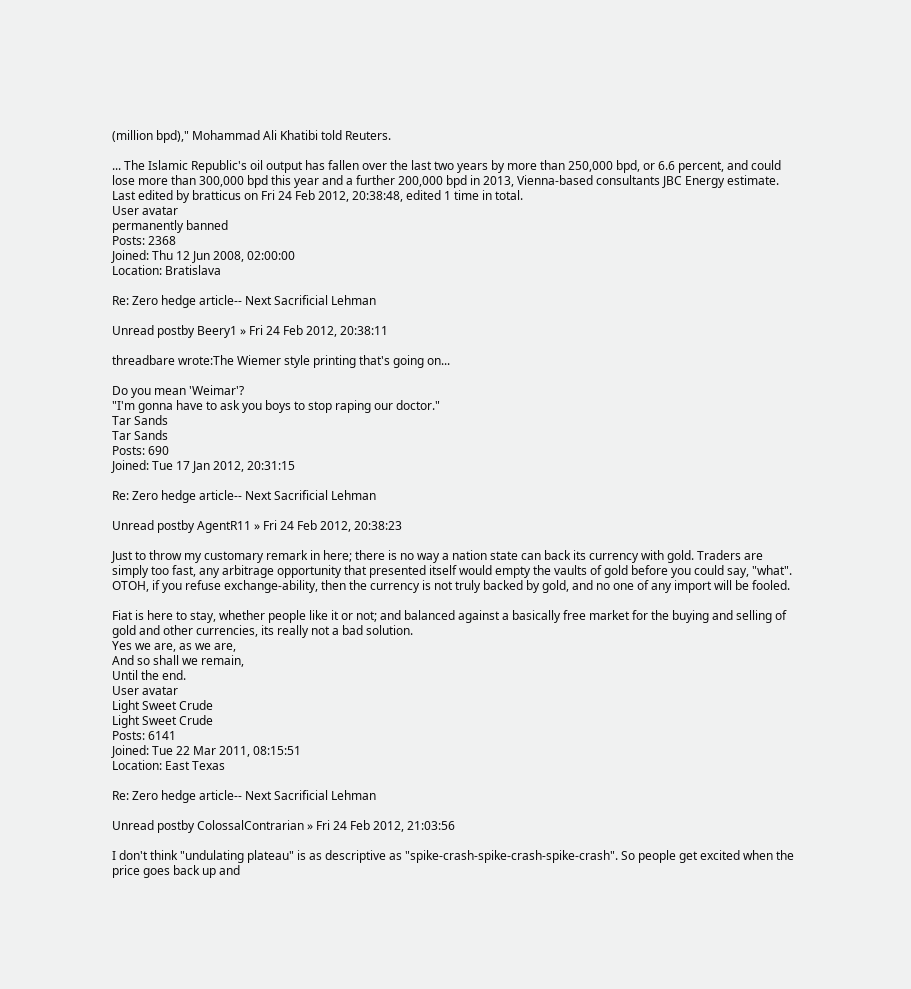(million bpd)," Mohammad Ali Khatibi told Reuters.

... The Islamic Republic's oil output has fallen over the last two years by more than 250,000 bpd, or 6.6 percent, and could lose more than 300,000 bpd this year and a further 200,000 bpd in 2013, Vienna-based consultants JBC Energy estimate.
Last edited by bratticus on Fri 24 Feb 2012, 20:38:48, edited 1 time in total.
User avatar
permanently banned
Posts: 2368
Joined: Thu 12 Jun 2008, 02:00:00
Location: Bratislava

Re: Zero hedge article-- Next Sacrificial Lehman

Unread postby Beery1 » Fri 24 Feb 2012, 20:38:11

threadbare wrote:The Wiemer style printing that's going on...

Do you mean 'Weimar'?
"I'm gonna have to ask you boys to stop raping our doctor."
Tar Sands
Tar Sands
Posts: 690
Joined: Tue 17 Jan 2012, 20:31:15

Re: Zero hedge article-- Next Sacrificial Lehman

Unread postby AgentR11 » Fri 24 Feb 2012, 20:38:23

Just to throw my customary remark in here; there is no way a nation state can back its currency with gold. Traders are simply too fast, any arbitrage opportunity that presented itself would empty the vaults of gold before you could say, "what". OTOH, if you refuse exchange-ability, then the currency is not truly backed by gold, and no one of any import will be fooled.

Fiat is here to stay, whether people like it or not; and balanced against a basically free market for the buying and selling of gold and other currencies, its really not a bad solution.
Yes we are, as we are,
And so shall we remain,
Until the end.
User avatar
Light Sweet Crude
Light Sweet Crude
Posts: 6141
Joined: Tue 22 Mar 2011, 08:15:51
Location: East Texas

Re: Zero hedge article-- Next Sacrificial Lehman

Unread postby ColossalContrarian » Fri 24 Feb 2012, 21:03:56

I don't think "undulating plateau" is as descriptive as "spike-crash-spike-crash-spike-crash". So people get excited when the price goes back up and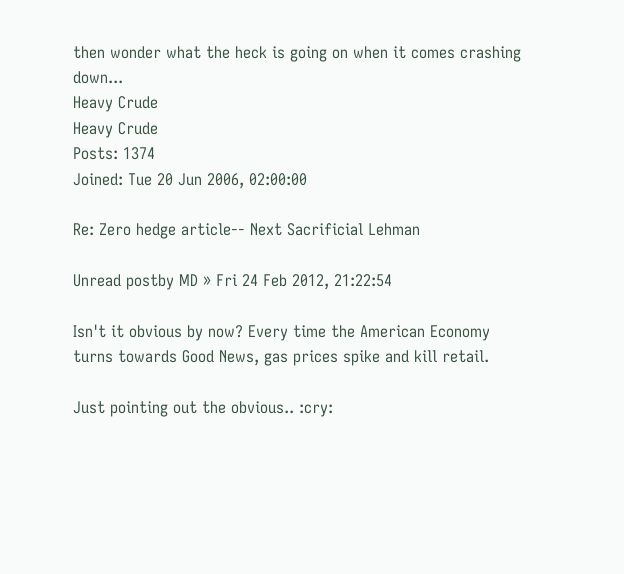then wonder what the heck is going on when it comes crashing down...
Heavy Crude
Heavy Crude
Posts: 1374
Joined: Tue 20 Jun 2006, 02:00:00

Re: Zero hedge article-- Next Sacrificial Lehman

Unread postby MD » Fri 24 Feb 2012, 21:22:54

Isn't it obvious by now? Every time the American Economy turns towards Good News, gas prices spike and kill retail.

Just pointing out the obvious.. :cry: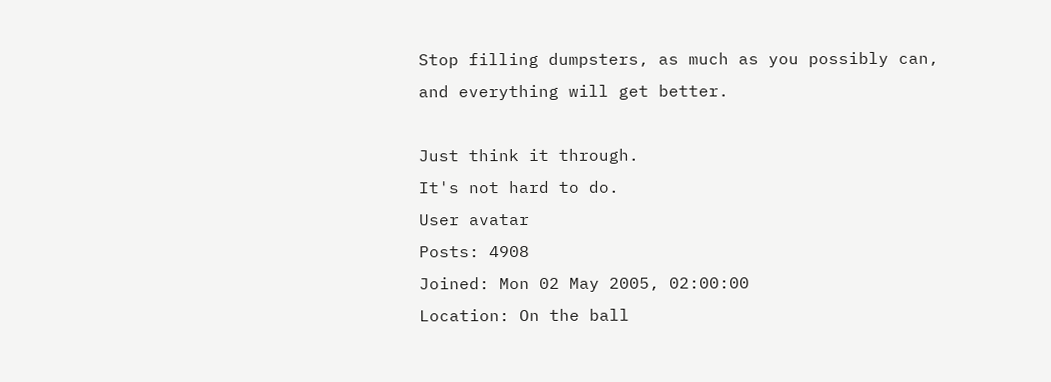Stop filling dumpsters, as much as you possibly can, and everything will get better.

Just think it through.
It's not hard to do.
User avatar
Posts: 4908
Joined: Mon 02 May 2005, 02:00:00
Location: On the ball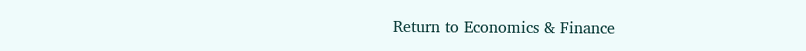Return to Economics & Finance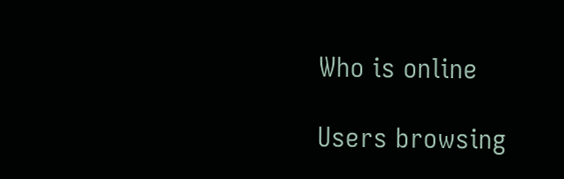Who is online

Users browsing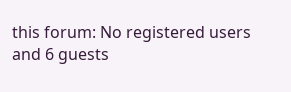this forum: No registered users and 6 guests